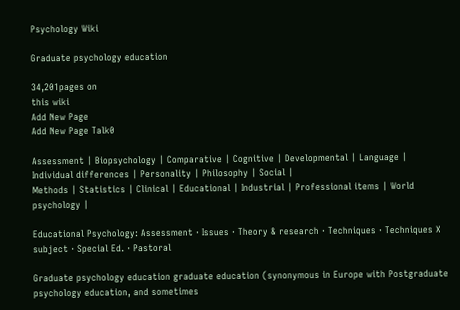Psychology Wiki

Graduate psychology education

34,201pages on
this wiki
Add New Page
Add New Page Talk0

Assessment | Biopsychology | Comparative | Cognitive | Developmental | Language | Individual differences | Personality | Philosophy | Social |
Methods | Statistics | Clinical | Educational | Industrial | Professional items | World psychology |

Educational Psychology: Assessment · Issues · Theory & research · Techniques · Techniques X subject · Special Ed. · Pastoral

Graduate psychology education graduate education (synonymous in Europe with Postgraduate psychology education, and sometimes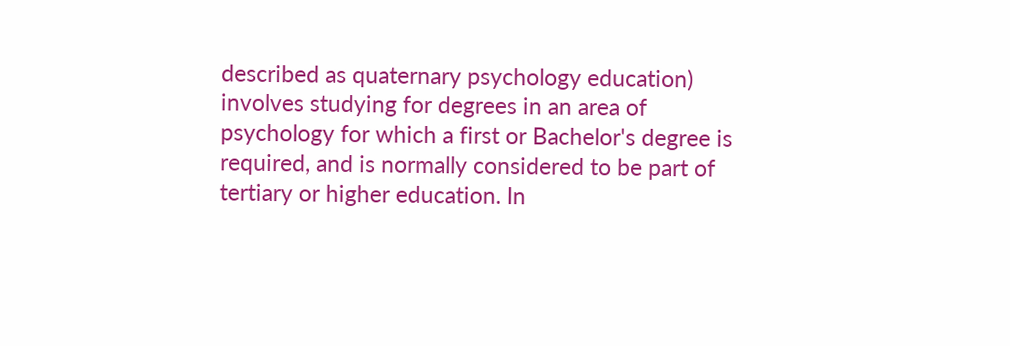described as quaternary psychology education) involves studying for degrees in an area of psychology for which a first or Bachelor's degree is required, and is normally considered to be part of tertiary or higher education. In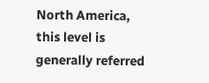North America, this level is generally referred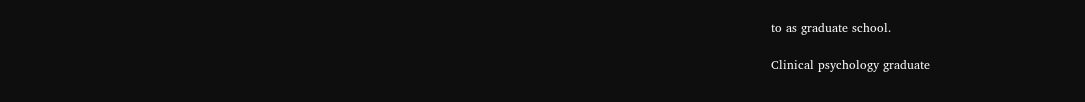to as graduate school.

Clinical psychology graduate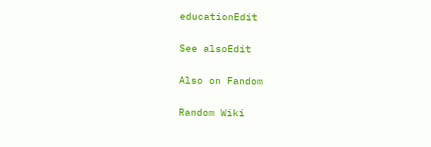educationEdit

See alsoEdit

Also on Fandom

Random Wiki